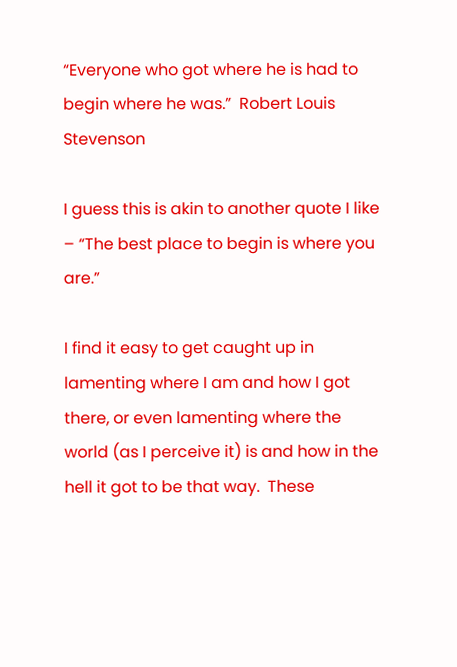“Everyone who got where he is had to begin where he was.”  Robert Louis Stevenson

I guess this is akin to another quote I like – “The best place to begin is where you are.”

I find it easy to get caught up in lamenting where I am and how I got there, or even lamenting where the world (as I perceive it) is and how in the hell it got to be that way.  These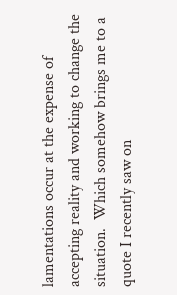lamentations occur at the expense of accepting reality and working to change the situation.  Which somehow brings me to a quote I recently saw on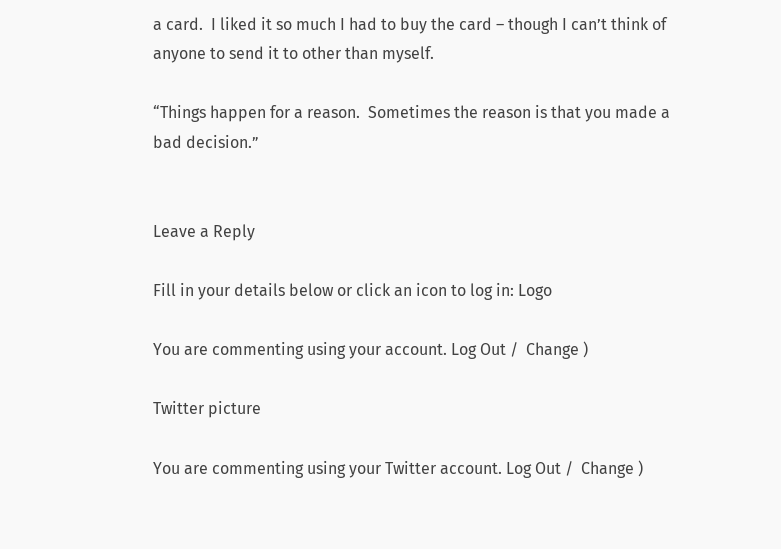a card.  I liked it so much I had to buy the card – though I can’t think of anyone to send it to other than myself.

“Things happen for a reason.  Sometimes the reason is that you made a bad decision.”


Leave a Reply

Fill in your details below or click an icon to log in: Logo

You are commenting using your account. Log Out /  Change )

Twitter picture

You are commenting using your Twitter account. Log Out /  Change )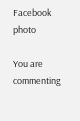Facebook photo

You are commenting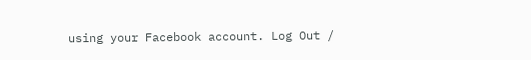using your Facebook account. Log Out /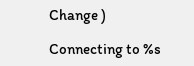Change )

Connecting to %s